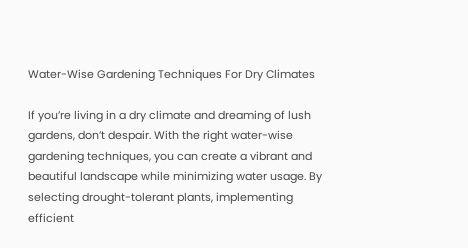Water-Wise Gardening Techniques For Dry Climates

If you’re living in a dry climate and dreaming of lush gardens, don’t despair. With the right water-wise gardening techniques, you can create a vibrant and beautiful landscape while minimizing water usage. By selecting drought-tolerant plants, implementing efficient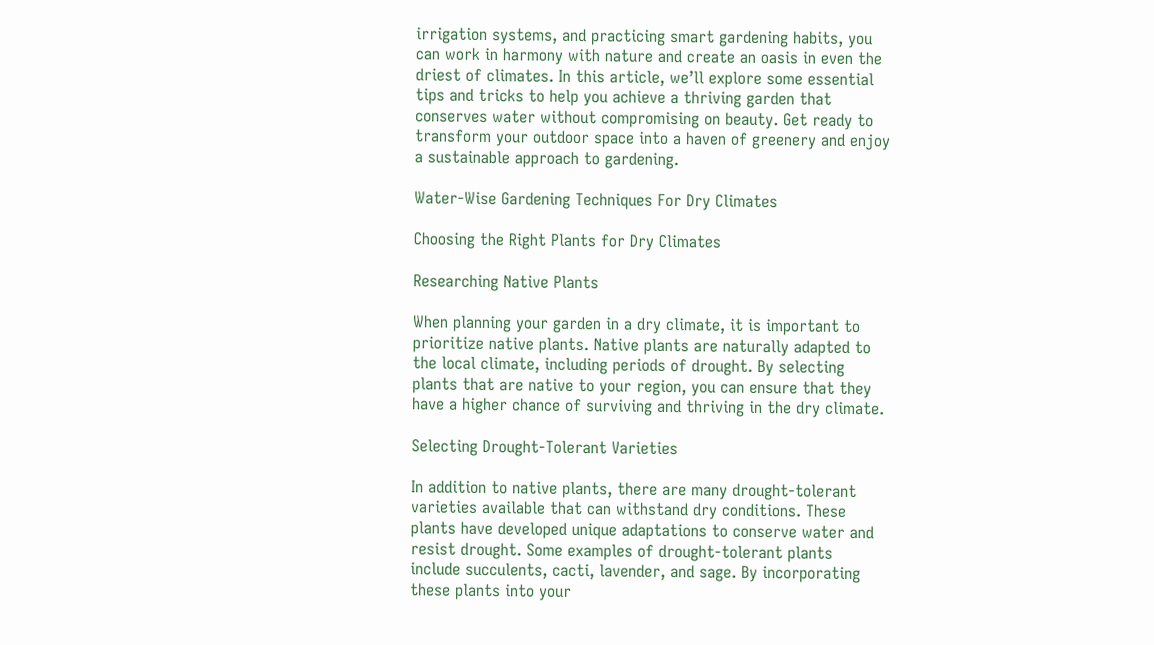irrigation systems, and practicing smart gardening habits, you can work in harmony with nature and create an oasis in even the driest of climates. In this article, we’ll explore some essential tips and tricks to help you achieve a thriving garden that conserves water without compromising on beauty. Get ready to transform your outdoor space into a haven of greenery and enjoy a sustainable approach to gardening.

Water-Wise Gardening Techniques For Dry Climates

Choosing the Right Plants for Dry Climates

Researching Native Plants

When planning your garden in a dry climate, it is important to prioritize native plants. Native plants are naturally adapted to the local climate, including periods of drought. By selecting plants that are native to your region, you can ensure that they have a higher chance of surviving and thriving in the dry climate.

Selecting Drought-Tolerant Varieties

In addition to native plants, there are many drought-tolerant varieties available that can withstand dry conditions. These plants have developed unique adaptations to conserve water and resist drought. Some examples of drought-tolerant plants include succulents, cacti, lavender, and sage. By incorporating these plants into your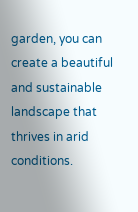garden, you can create a beautiful and sustainable landscape that thrives in arid conditions.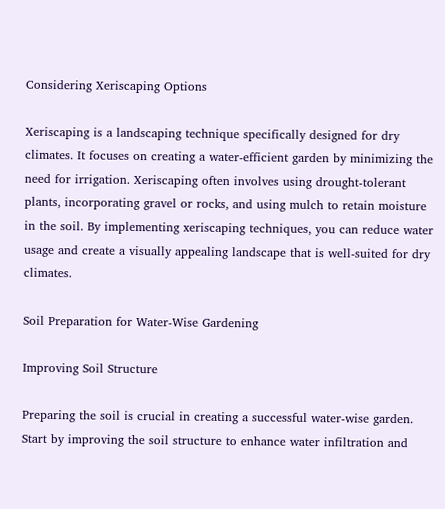Considering Xeriscaping Options

Xeriscaping is a landscaping technique specifically designed for dry climates. It focuses on creating a water-efficient garden by minimizing the need for irrigation. Xeriscaping often involves using drought-tolerant plants, incorporating gravel or rocks, and using mulch to retain moisture in the soil. By implementing xeriscaping techniques, you can reduce water usage and create a visually appealing landscape that is well-suited for dry climates.

Soil Preparation for Water-Wise Gardening

Improving Soil Structure

Preparing the soil is crucial in creating a successful water-wise garden. Start by improving the soil structure to enhance water infiltration and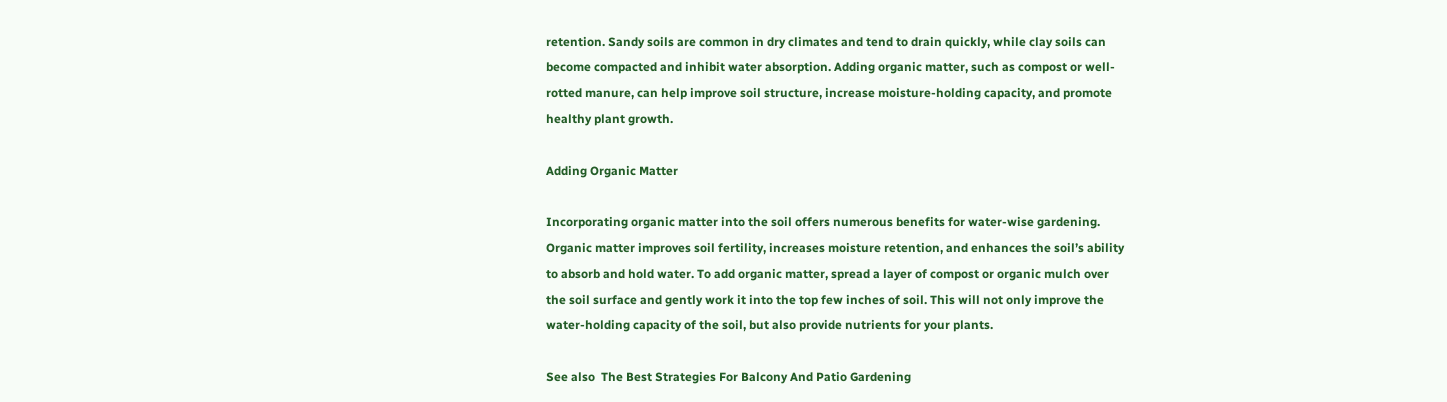retention. Sandy soils are common in dry climates and tend to drain quickly, while clay soils can become compacted and inhibit water absorption. Adding organic matter, such as compost or well-rotted manure, can help improve soil structure, increase moisture-holding capacity, and promote healthy plant growth.

Adding Organic Matter

Incorporating organic matter into the soil offers numerous benefits for water-wise gardening. Organic matter improves soil fertility, increases moisture retention, and enhances the soil’s ability to absorb and hold water. To add organic matter, spread a layer of compost or organic mulch over the soil surface and gently work it into the top few inches of soil. This will not only improve the water-holding capacity of the soil, but also provide nutrients for your plants.

See also  The Best Strategies For Balcony And Patio Gardening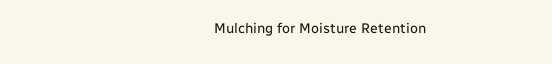Mulching for Moisture Retention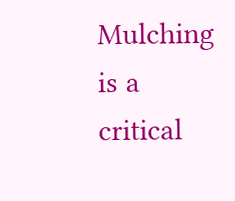Mulching is a critical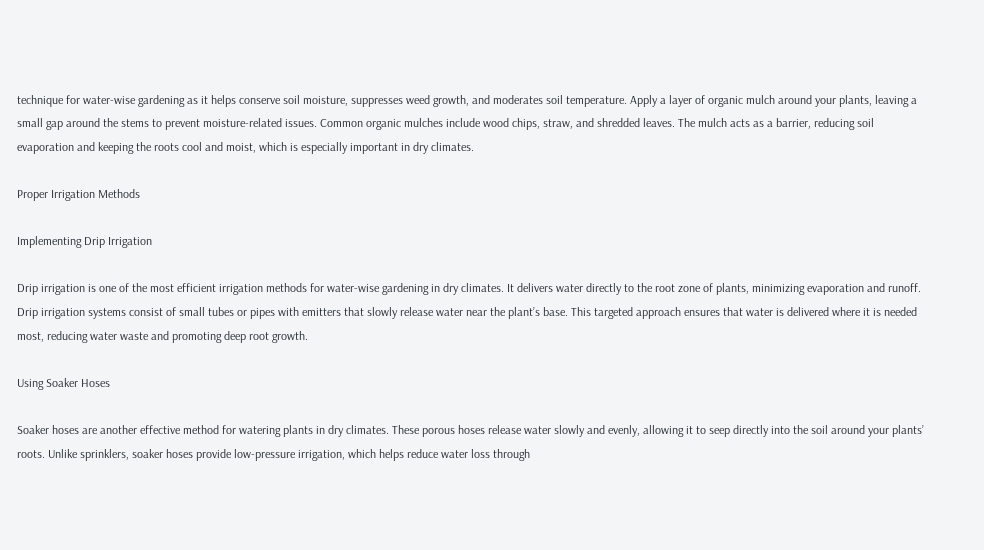technique for water-wise gardening as it helps conserve soil moisture, suppresses weed growth, and moderates soil temperature. Apply a layer of organic mulch around your plants, leaving a small gap around the stems to prevent moisture-related issues. Common organic mulches include wood chips, straw, and shredded leaves. The mulch acts as a barrier, reducing soil evaporation and keeping the roots cool and moist, which is especially important in dry climates.

Proper Irrigation Methods

Implementing Drip Irrigation

Drip irrigation is one of the most efficient irrigation methods for water-wise gardening in dry climates. It delivers water directly to the root zone of plants, minimizing evaporation and runoff. Drip irrigation systems consist of small tubes or pipes with emitters that slowly release water near the plant’s base. This targeted approach ensures that water is delivered where it is needed most, reducing water waste and promoting deep root growth.

Using Soaker Hoses

Soaker hoses are another effective method for watering plants in dry climates. These porous hoses release water slowly and evenly, allowing it to seep directly into the soil around your plants’ roots. Unlike sprinklers, soaker hoses provide low-pressure irrigation, which helps reduce water loss through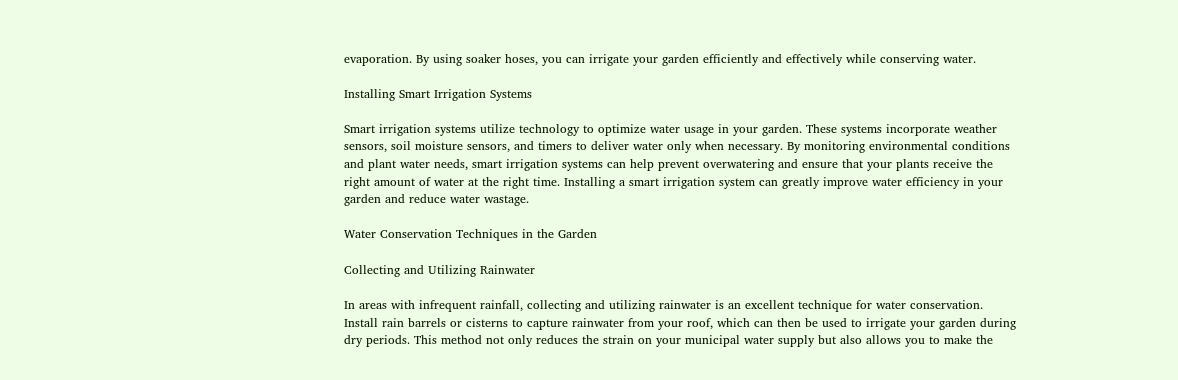evaporation. By using soaker hoses, you can irrigate your garden efficiently and effectively while conserving water.

Installing Smart Irrigation Systems

Smart irrigation systems utilize technology to optimize water usage in your garden. These systems incorporate weather sensors, soil moisture sensors, and timers to deliver water only when necessary. By monitoring environmental conditions and plant water needs, smart irrigation systems can help prevent overwatering and ensure that your plants receive the right amount of water at the right time. Installing a smart irrigation system can greatly improve water efficiency in your garden and reduce water wastage.

Water Conservation Techniques in the Garden

Collecting and Utilizing Rainwater

In areas with infrequent rainfall, collecting and utilizing rainwater is an excellent technique for water conservation. Install rain barrels or cisterns to capture rainwater from your roof, which can then be used to irrigate your garden during dry periods. This method not only reduces the strain on your municipal water supply but also allows you to make the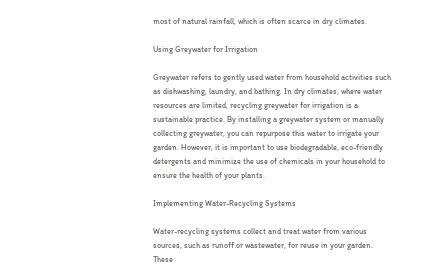most of natural rainfall, which is often scarce in dry climates.

Using Greywater for Irrigation

Greywater refers to gently used water from household activities such as dishwashing, laundry, and bathing. In dry climates, where water resources are limited, recycling greywater for irrigation is a sustainable practice. By installing a greywater system or manually collecting greywater, you can repurpose this water to irrigate your garden. However, it is important to use biodegradable, eco-friendly detergents and minimize the use of chemicals in your household to ensure the health of your plants.

Implementing Water-Recycling Systems

Water-recycling systems collect and treat water from various sources, such as runoff or wastewater, for reuse in your garden. These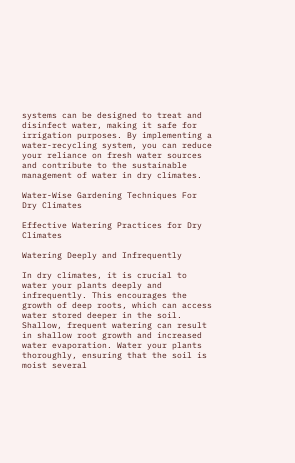systems can be designed to treat and disinfect water, making it safe for irrigation purposes. By implementing a water-recycling system, you can reduce your reliance on fresh water sources and contribute to the sustainable management of water in dry climates.

Water-Wise Gardening Techniques For Dry Climates

Effective Watering Practices for Dry Climates

Watering Deeply and Infrequently

In dry climates, it is crucial to water your plants deeply and infrequently. This encourages the growth of deep roots, which can access water stored deeper in the soil. Shallow, frequent watering can result in shallow root growth and increased water evaporation. Water your plants thoroughly, ensuring that the soil is moist several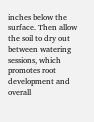inches below the surface. Then allow the soil to dry out between watering sessions, which promotes root development and overall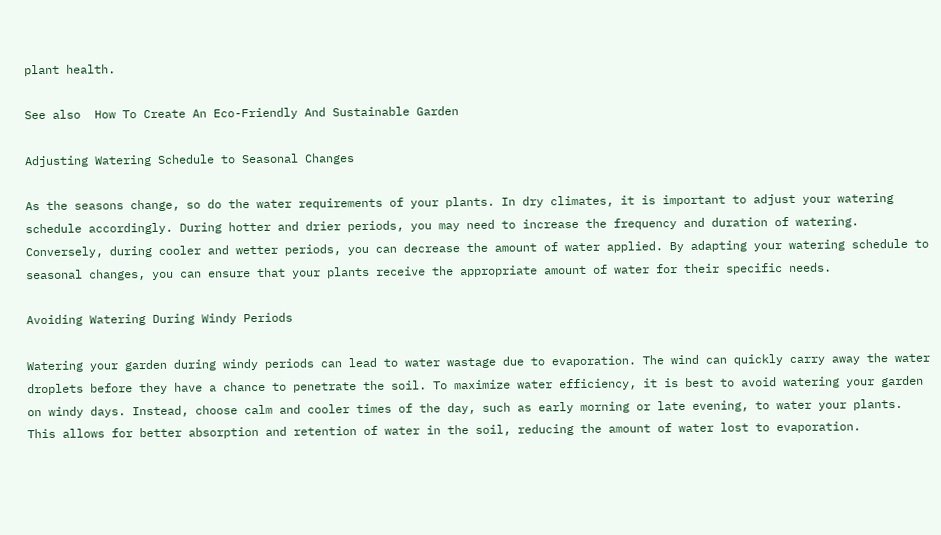plant health.

See also  How To Create An Eco-Friendly And Sustainable Garden

Adjusting Watering Schedule to Seasonal Changes

As the seasons change, so do the water requirements of your plants. In dry climates, it is important to adjust your watering schedule accordingly. During hotter and drier periods, you may need to increase the frequency and duration of watering. Conversely, during cooler and wetter periods, you can decrease the amount of water applied. By adapting your watering schedule to seasonal changes, you can ensure that your plants receive the appropriate amount of water for their specific needs.

Avoiding Watering During Windy Periods

Watering your garden during windy periods can lead to water wastage due to evaporation. The wind can quickly carry away the water droplets before they have a chance to penetrate the soil. To maximize water efficiency, it is best to avoid watering your garden on windy days. Instead, choose calm and cooler times of the day, such as early morning or late evening, to water your plants. This allows for better absorption and retention of water in the soil, reducing the amount of water lost to evaporation.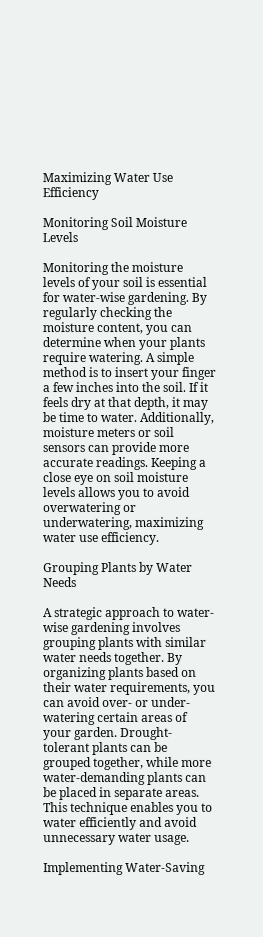Maximizing Water Use Efficiency

Monitoring Soil Moisture Levels

Monitoring the moisture levels of your soil is essential for water-wise gardening. By regularly checking the moisture content, you can determine when your plants require watering. A simple method is to insert your finger a few inches into the soil. If it feels dry at that depth, it may be time to water. Additionally, moisture meters or soil sensors can provide more accurate readings. Keeping a close eye on soil moisture levels allows you to avoid overwatering or underwatering, maximizing water use efficiency.

Grouping Plants by Water Needs

A strategic approach to water-wise gardening involves grouping plants with similar water needs together. By organizing plants based on their water requirements, you can avoid over- or under-watering certain areas of your garden. Drought-tolerant plants can be grouped together, while more water-demanding plants can be placed in separate areas. This technique enables you to water efficiently and avoid unnecessary water usage.

Implementing Water-Saving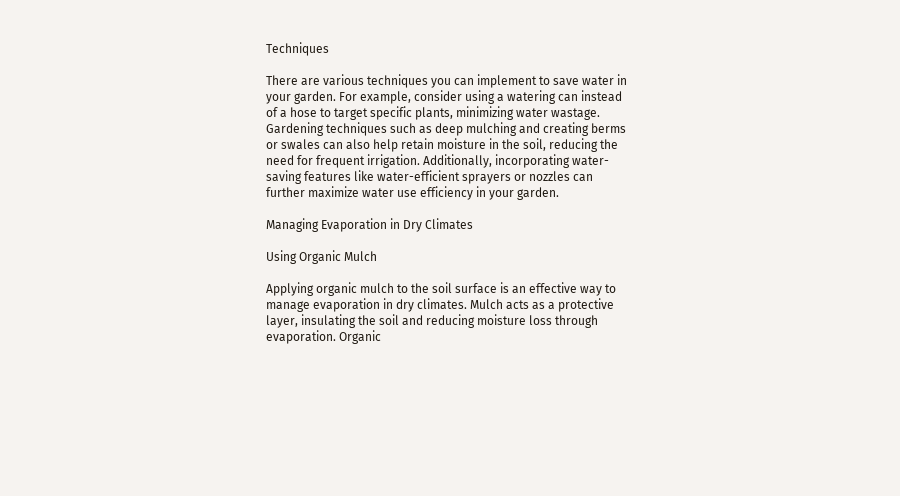Techniques

There are various techniques you can implement to save water in your garden. For example, consider using a watering can instead of a hose to target specific plants, minimizing water wastage. Gardening techniques such as deep mulching and creating berms or swales can also help retain moisture in the soil, reducing the need for frequent irrigation. Additionally, incorporating water-saving features like water-efficient sprayers or nozzles can further maximize water use efficiency in your garden.

Managing Evaporation in Dry Climates

Using Organic Mulch

Applying organic mulch to the soil surface is an effective way to manage evaporation in dry climates. Mulch acts as a protective layer, insulating the soil and reducing moisture loss through evaporation. Organic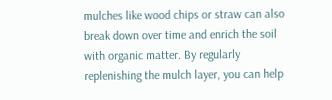mulches like wood chips or straw can also break down over time and enrich the soil with organic matter. By regularly replenishing the mulch layer, you can help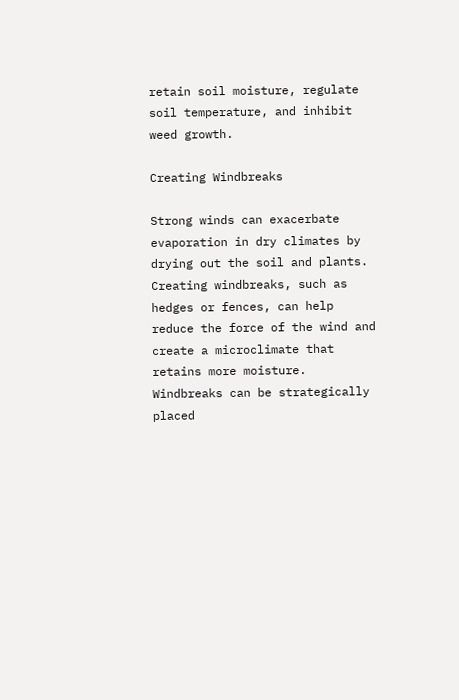retain soil moisture, regulate soil temperature, and inhibit weed growth.

Creating Windbreaks

Strong winds can exacerbate evaporation in dry climates by drying out the soil and plants. Creating windbreaks, such as hedges or fences, can help reduce the force of the wind and create a microclimate that retains more moisture. Windbreaks can be strategically placed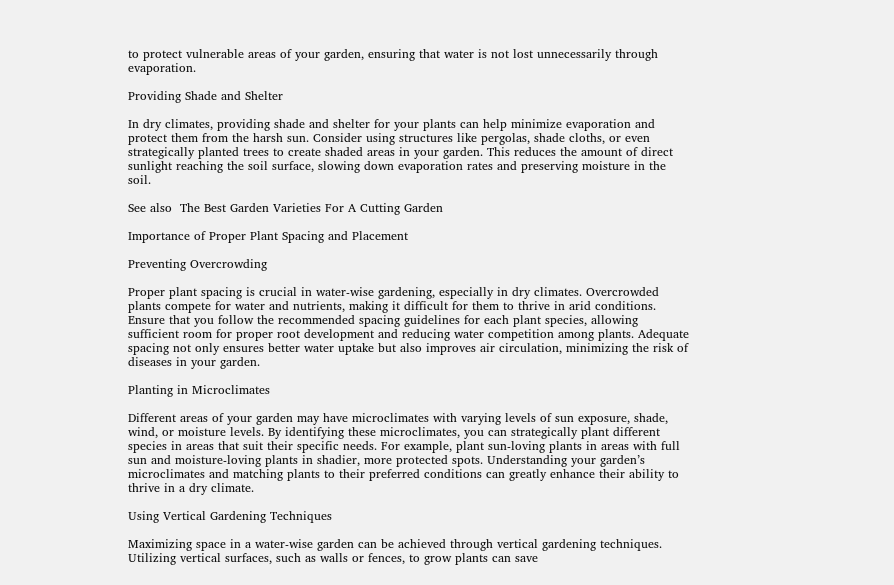to protect vulnerable areas of your garden, ensuring that water is not lost unnecessarily through evaporation.

Providing Shade and Shelter

In dry climates, providing shade and shelter for your plants can help minimize evaporation and protect them from the harsh sun. Consider using structures like pergolas, shade cloths, or even strategically planted trees to create shaded areas in your garden. This reduces the amount of direct sunlight reaching the soil surface, slowing down evaporation rates and preserving moisture in the soil.

See also  The Best Garden Varieties For A Cutting Garden

Importance of Proper Plant Spacing and Placement

Preventing Overcrowding

Proper plant spacing is crucial in water-wise gardening, especially in dry climates. Overcrowded plants compete for water and nutrients, making it difficult for them to thrive in arid conditions. Ensure that you follow the recommended spacing guidelines for each plant species, allowing sufficient room for proper root development and reducing water competition among plants. Adequate spacing not only ensures better water uptake but also improves air circulation, minimizing the risk of diseases in your garden.

Planting in Microclimates

Different areas of your garden may have microclimates with varying levels of sun exposure, shade, wind, or moisture levels. By identifying these microclimates, you can strategically plant different species in areas that suit their specific needs. For example, plant sun-loving plants in areas with full sun and moisture-loving plants in shadier, more protected spots. Understanding your garden’s microclimates and matching plants to their preferred conditions can greatly enhance their ability to thrive in a dry climate.

Using Vertical Gardening Techniques

Maximizing space in a water-wise garden can be achieved through vertical gardening techniques. Utilizing vertical surfaces, such as walls or fences, to grow plants can save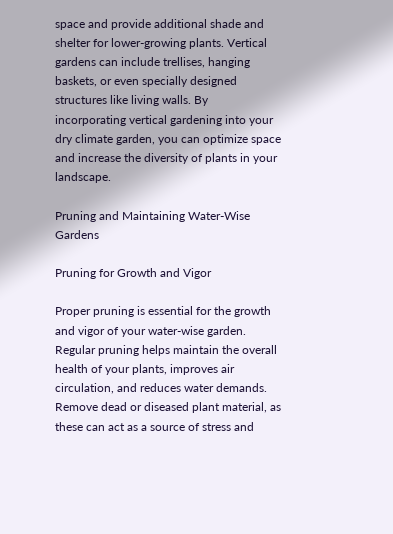space and provide additional shade and shelter for lower-growing plants. Vertical gardens can include trellises, hanging baskets, or even specially designed structures like living walls. By incorporating vertical gardening into your dry climate garden, you can optimize space and increase the diversity of plants in your landscape.

Pruning and Maintaining Water-Wise Gardens

Pruning for Growth and Vigor

Proper pruning is essential for the growth and vigor of your water-wise garden. Regular pruning helps maintain the overall health of your plants, improves air circulation, and reduces water demands. Remove dead or diseased plant material, as these can act as a source of stress and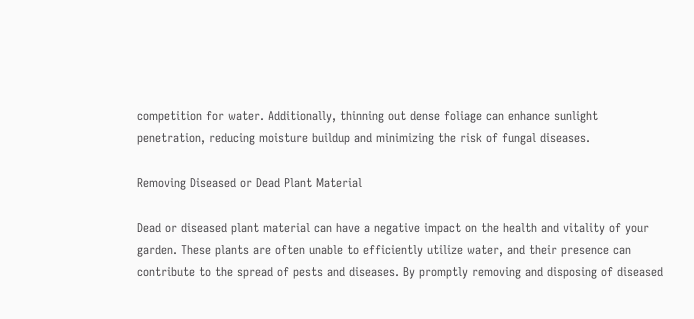competition for water. Additionally, thinning out dense foliage can enhance sunlight penetration, reducing moisture buildup and minimizing the risk of fungal diseases.

Removing Diseased or Dead Plant Material

Dead or diseased plant material can have a negative impact on the health and vitality of your garden. These plants are often unable to efficiently utilize water, and their presence can contribute to the spread of pests and diseases. By promptly removing and disposing of diseased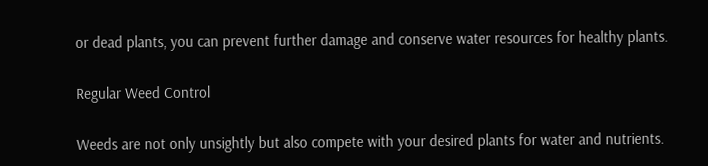or dead plants, you can prevent further damage and conserve water resources for healthy plants.

Regular Weed Control

Weeds are not only unsightly but also compete with your desired plants for water and nutrients.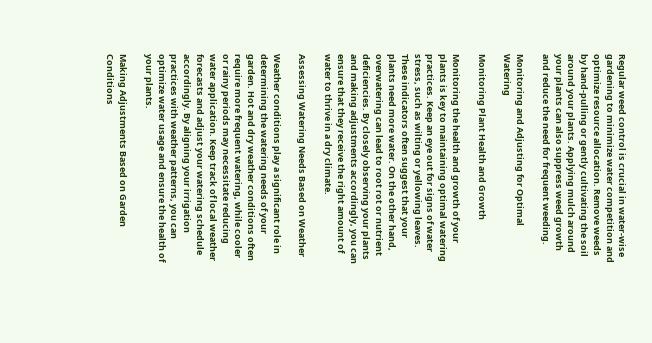Regular weed control is crucial in water-wise gardening to minimize water competition and optimize resource allocation. Remove weeds by hand-pulling or gently cultivating the soil around your plants. Applying mulch around your plants can also suppress weed growth and reduce the need for frequent weeding.

Monitoring and Adjusting for Optimal Watering

Monitoring Plant Health and Growth

Monitoring the health and growth of your plants is key to maintaining optimal watering practices. Keep an eye out for signs of water stress, such as wilting or yellowing leaves. These indicators often suggest that your plants need more water. On the other hand, overwatering can lead to root rot or nutrient deficiencies. By closely observing your plants and making adjustments accordingly, you can ensure that they receive the right amount of water to thrive in a dry climate.

Assessing Watering Needs Based on Weather

Weather conditions play a significant role in determining the watering needs of your garden. Hot and dry weather conditions often require more frequent watering, while cooler or rainy periods may necessitate reducing water application. Keep track of local weather forecasts and adjust your watering schedule accordingly. By aligning your irrigation practices with weather patterns, you can optimize water usage and ensure the health of your plants.

Making Adjustments Based on Garden Conditions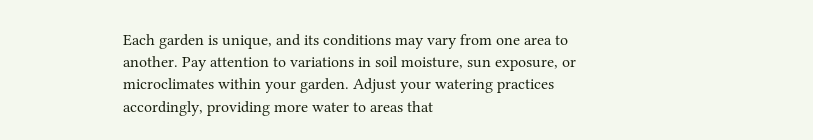Each garden is unique, and its conditions may vary from one area to another. Pay attention to variations in soil moisture, sun exposure, or microclimates within your garden. Adjust your watering practices accordingly, providing more water to areas that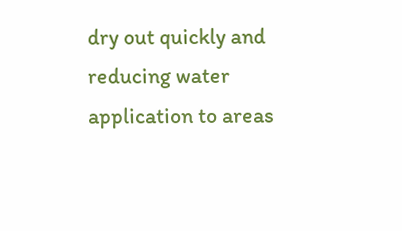dry out quickly and reducing water application to areas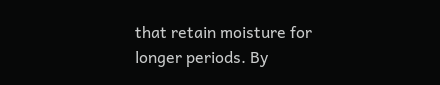that retain moisture for longer periods. By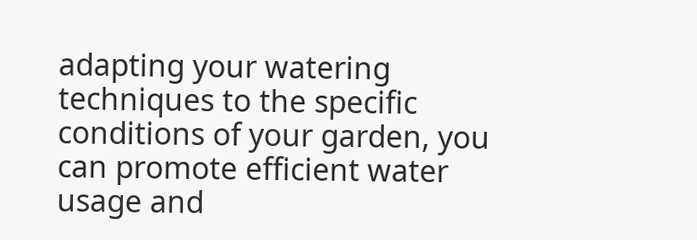adapting your watering techniques to the specific conditions of your garden, you can promote efficient water usage and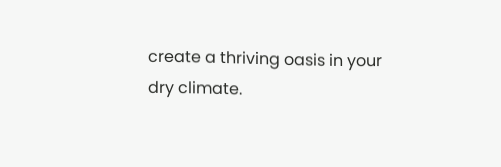create a thriving oasis in your dry climate.